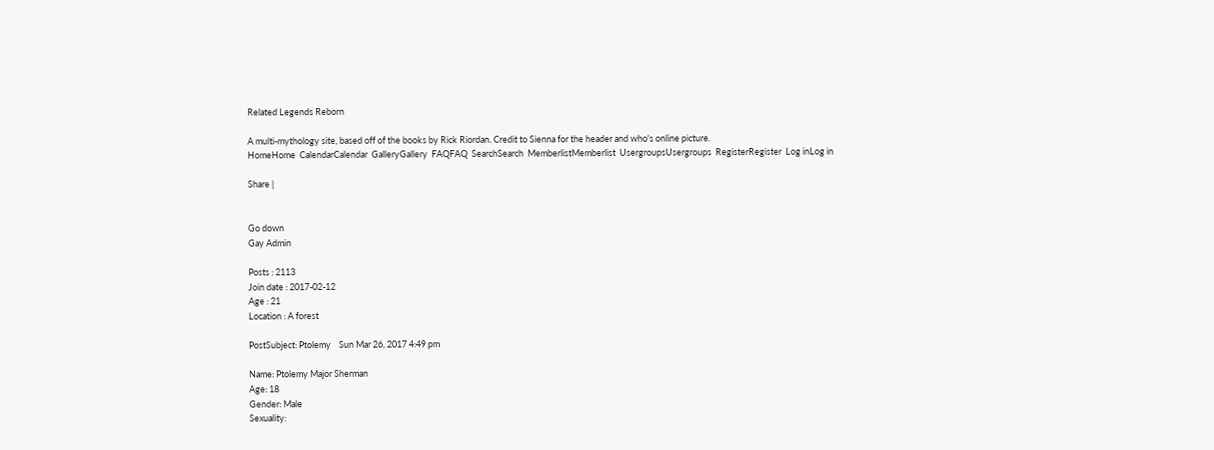Related Legends Reborn

A multi-mythology site, based off of the books by Rick Riordan. Credit to Sienna for the header and who's online picture.
HomeHome  CalendarCalendar  GalleryGallery  FAQFAQ  SearchSearch  MemberlistMemberlist  UsergroupsUsergroups  RegisterRegister  Log inLog in

Share |


Go down
Gay Admin

Posts : 2113
Join date : 2017-02-12
Age : 21
Location : A forest

PostSubject: Ptolemy    Sun Mar 26, 2017 4:49 pm

Name: Ptolemy Major Sherman
Age: 18
Gender: Male
Sexuality: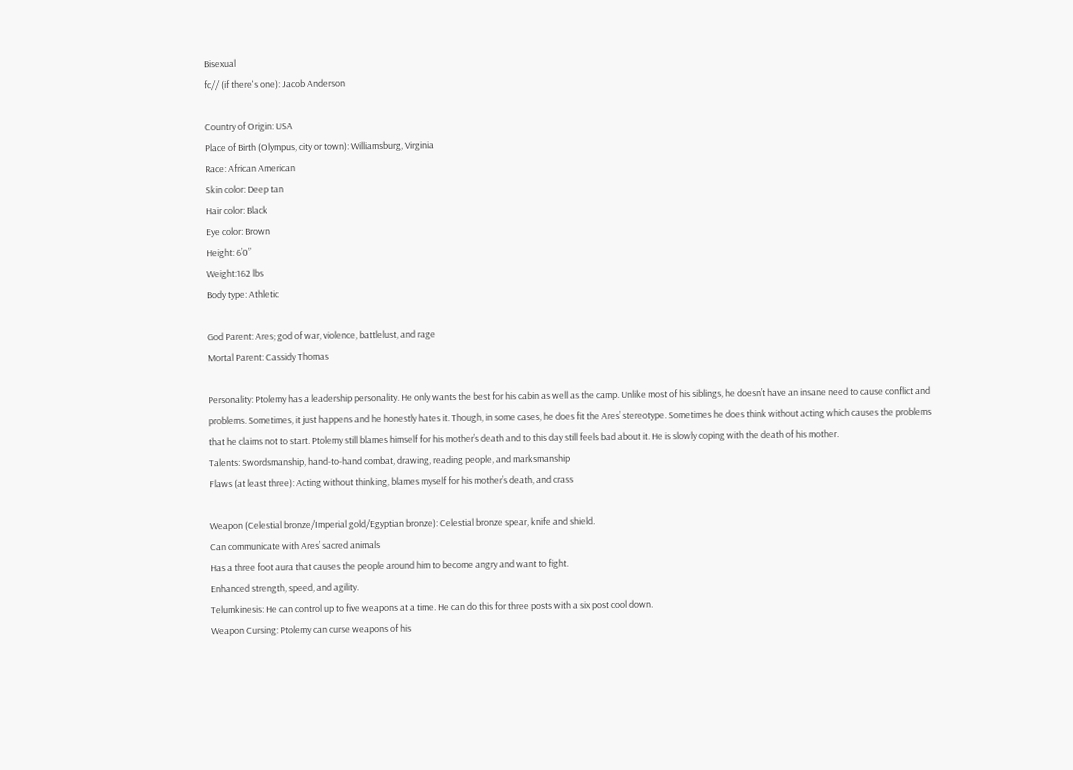Bisexual
fc// (if there's one): Jacob Anderson

Country of Origin: USA
Place of Birth (Olympus, city or town): Williamsburg, Virginia
Race: African American
Skin color: Deep tan
Hair color: Black
Eye color: Brown
Height: 6’0”
Weight:162 lbs
Body type: Athletic

God Parent: Ares; god of war, violence, battlelust, and rage
Mortal Parent: Cassidy Thomas

Personality: Ptolemy has a leadership personality. He only wants the best for his cabin as well as the camp. Unlike most of his siblings, he doesn’t have an insane need to cause conflict and problems. Sometimes, it just happens and he honestly hates it. Though, in some cases, he does fit the Ares’ stereotype. Sometimes he does think without acting which causes the problems that he claims not to start. Ptolemy still blames himself for his mother’s death and to this day still feels bad about it. He is slowly coping with the death of his mother.
Talents: Swordsmanship, hand-to-hand combat, drawing, reading people, and marksmanship
Flaws (at least three): Acting without thinking, blames myself for his mother’s death, and crass

Weapon (Celestial bronze/Imperial gold/Egyptian bronze): Celestial bronze spear, knife and shield.
Can communicate with Ares’ sacred animals
Has a three foot aura that causes the people around him to become angry and want to fight.
Enhanced strength, speed, and agility.
Telumkinesis: He can control up to five weapons at a time. He can do this for three posts with a six post cool down.
Weapon Cursing: Ptolemy can curse weapons of his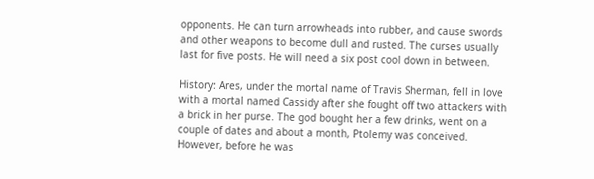opponents. He can turn arrowheads into rubber, and cause swords and other weapons to become dull and rusted. The curses usually last for five posts. He will need a six post cool down in between.

History: Ares, under the mortal name of Travis Sherman, fell in love with a mortal named Cassidy after she fought off two attackers with a brick in her purse. The god bought her a few drinks, went on a couple of dates and about a month, Ptolemy was conceived. However, before he was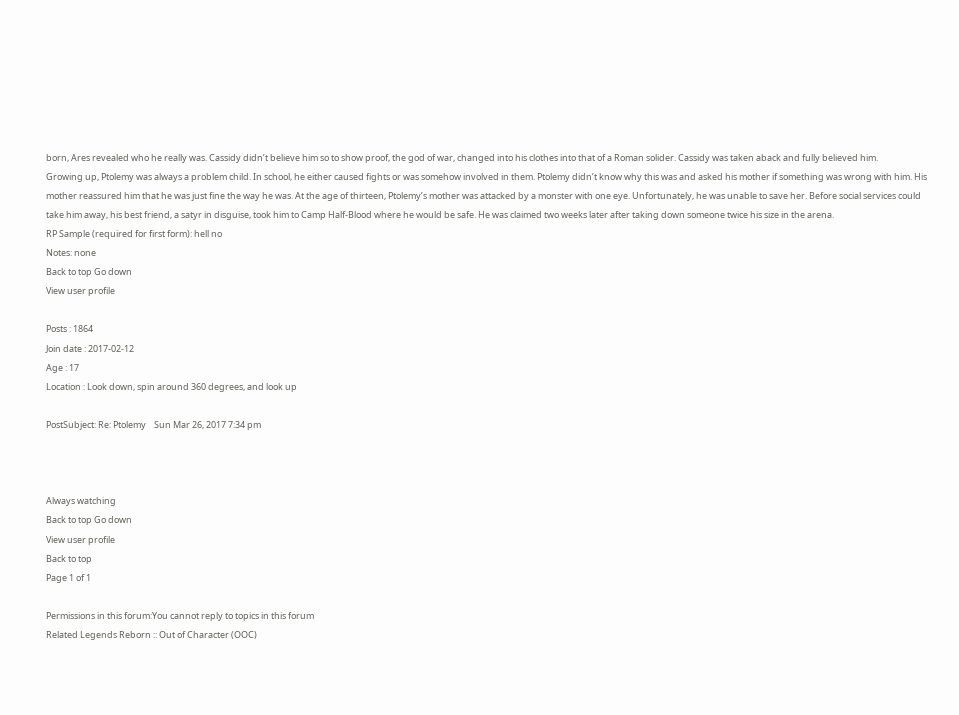born, Ares revealed who he really was. Cassidy didn’t believe him so to show proof, the god of war, changed into his clothes into that of a Roman solider. Cassidy was taken aback and fully believed him.
Growing up, Ptolemy was always a problem child. In school, he either caused fights or was somehow involved in them. Ptolemy didn’t know why this was and asked his mother if something was wrong with him. His mother reassured him that he was just fine the way he was. At the age of thirteen, Ptolemy’s mother was attacked by a monster with one eye. Unfortunately, he was unable to save her. Before social services could take him away, his best friend, a satyr in disguise, took him to Camp Half-Blood where he would be safe. He was claimed two weeks later after taking down someone twice his size in the arena.
RP Sample (required for first form): hell no
Notes: none
Back to top Go down
View user profile

Posts : 1864
Join date : 2017-02-12
Age : 17
Location : Look down, spin around 360 degrees, and look up

PostSubject: Re: Ptolemy    Sun Mar 26, 2017 7:34 pm



Always watching
Back to top Go down
View user profile
Back to top
Page 1 of 1

Permissions in this forum:You cannot reply to topics in this forum
Related Legends Reborn :: Out of Character (OOC)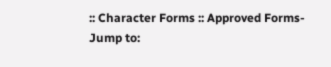:: Character Forms :: Approved Forms-
Jump to: